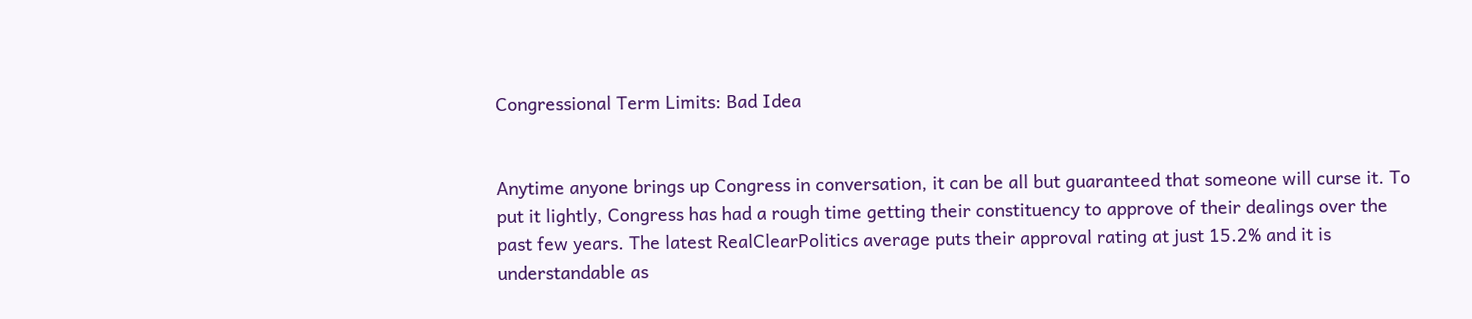Congressional Term Limits: Bad Idea


Anytime anyone brings up Congress in conversation, it can be all but guaranteed that someone will curse it. To put it lightly, Congress has had a rough time getting their constituency to approve of their dealings over the past few years. The latest RealClearPolitics average puts their approval rating at just 15.2% and it is understandable as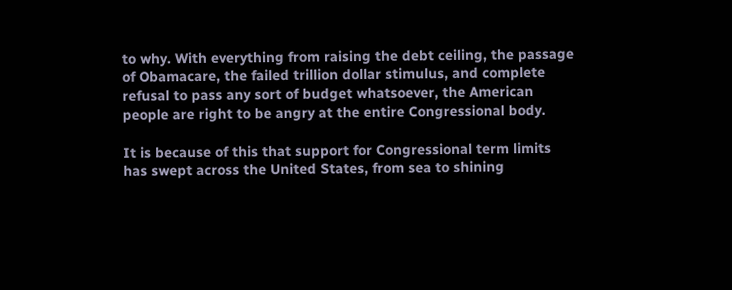to why. With everything from raising the debt ceiling, the passage of Obamacare, the failed trillion dollar stimulus, and complete refusal to pass any sort of budget whatsoever, the American people are right to be angry at the entire Congressional body.

It is because of this that support for Congressional term limits has swept across the United States, from sea to shining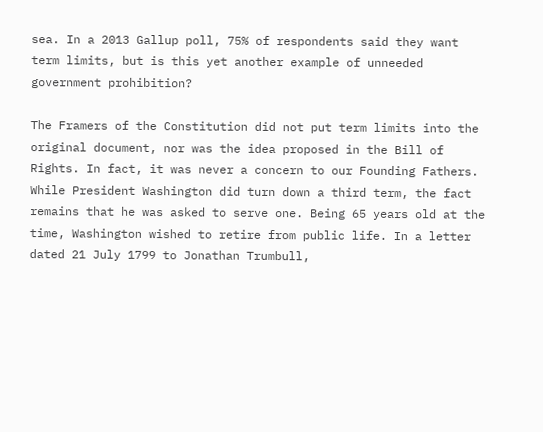sea. In a 2013 Gallup poll, 75% of respondents said they want term limits, but is this yet another example of unneeded government prohibition?

The Framers of the Constitution did not put term limits into the original document, nor was the idea proposed in the Bill of Rights. In fact, it was never a concern to our Founding Fathers. While President Washington did turn down a third term, the fact remains that he was asked to serve one. Being 65 years old at the time, Washington wished to retire from public life. In a letter dated 21 July 1799 to Jonathan Trumbull,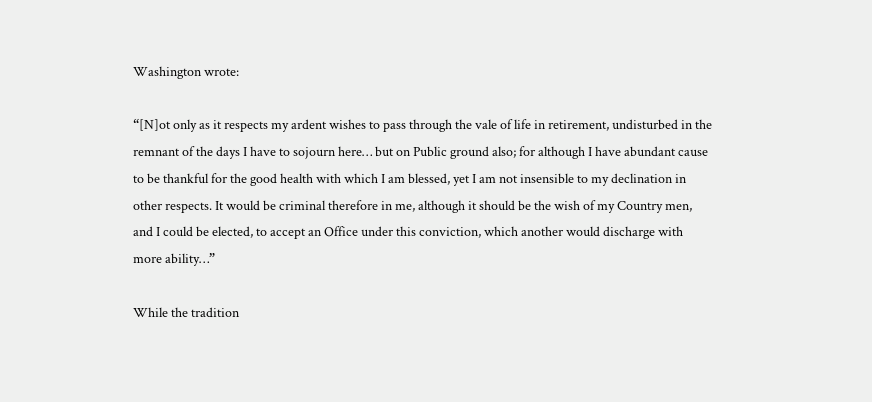Washington wrote:

“[N]ot only as it respects my ardent wishes to pass through the vale of life in retirement, undisturbed in the remnant of the days I have to sojourn here… but on Public ground also; for although I have abundant cause to be thankful for the good health with which I am blessed, yet I am not insensible to my declination in other respects. It would be criminal therefore in me, although it should be the wish of my Country men, and I could be elected, to accept an Office under this conviction, which another would discharge with more ability…”

While the tradition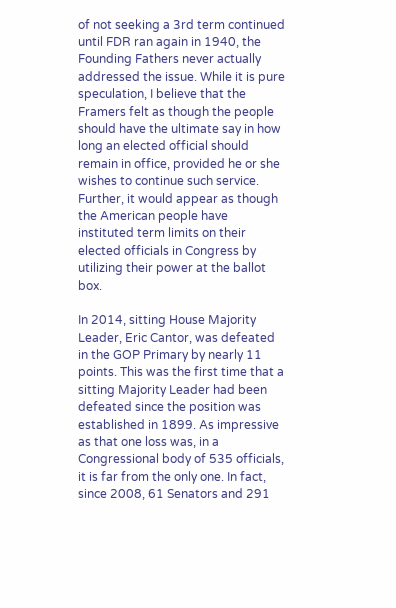of not seeking a 3rd term continued until FDR ran again in 1940, the Founding Fathers never actually addressed the issue. While it is pure speculation, I believe that the Framers felt as though the people should have the ultimate say in how long an elected official should remain in office, provided he or she wishes to continue such service. Further, it would appear as though the American people have instituted term limits on their elected officials in Congress by utilizing their power at the ballot box.

In 2014, sitting House Majority Leader, Eric Cantor, was defeated in the GOP Primary by nearly 11 points. This was the first time that a sitting Majority Leader had been defeated since the position was established in 1899. As impressive as that one loss was, in a Congressional body of 535 officials, it is far from the only one. In fact, since 2008, 61 Senators and 291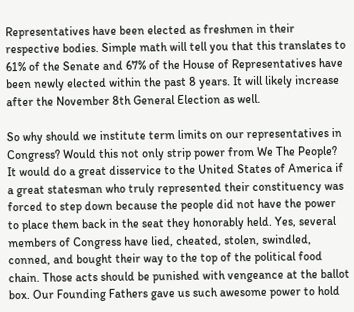Representatives have been elected as freshmen in their respective bodies. Simple math will tell you that this translates to 61% of the Senate and 67% of the House of Representatives have been newly elected within the past 8 years. It will likely increase after the November 8th General Election as well.

So why should we institute term limits on our representatives in Congress? Would this not only strip power from We The People? It would do a great disservice to the United States of America if a great statesman who truly represented their constituency was forced to step down because the people did not have the power to place them back in the seat they honorably held. Yes, several members of Congress have lied, cheated, stolen, swindled, conned, and bought their way to the top of the political food chain. Those acts should be punished with vengeance at the ballot box. Our Founding Fathers gave us such awesome power to hold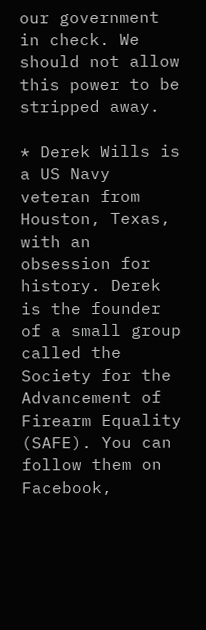our government in check. We should not allow this power to be stripped away.

* Derek Wills is a US Navy veteran from Houston, Texas, with an obsession for history. Derek is the founder of a small group called the Society for the Advancement of Firearm Equality (SAFE). You can follow them on Facebook,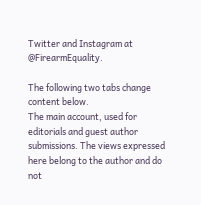Twitter and Instagram at @FirearmEquality.

The following two tabs change content below.
The main account, used for editorials and guest author submissions. The views expressed here belong to the author and do not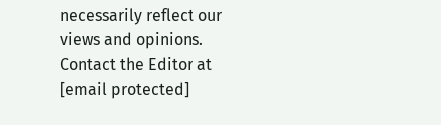necessarily reflect our views and opinions. Contact the Editor at [email protected]